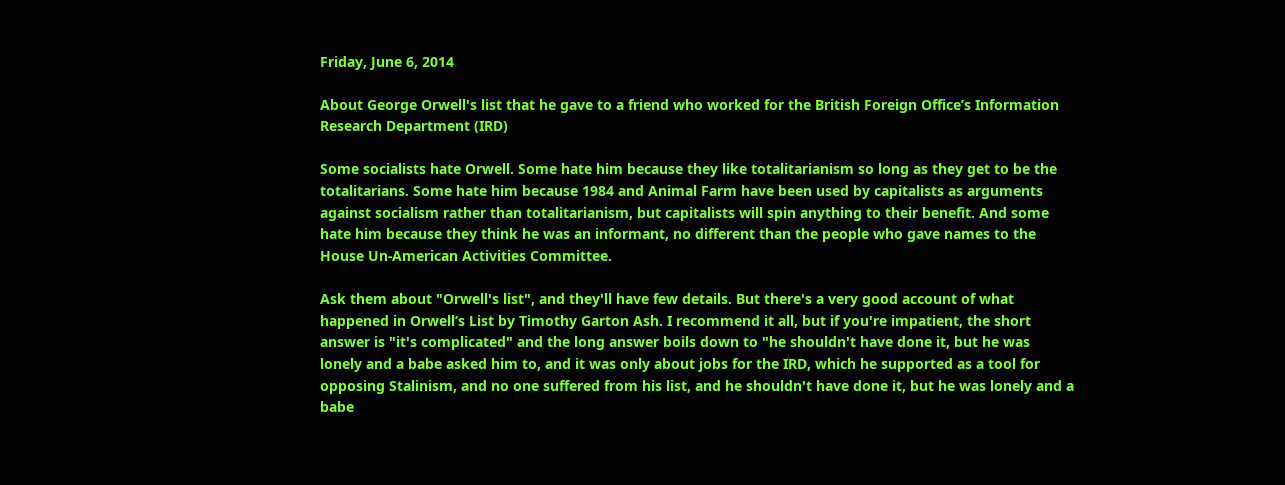Friday, June 6, 2014

About George Orwell's list that he gave to a friend who worked for the British Foreign Office’s Information Research Department (IRD)

Some socialists hate Orwell. Some hate him because they like totalitarianism so long as they get to be the totalitarians. Some hate him because 1984 and Animal Farm have been used by capitalists as arguments against socialism rather than totalitarianism, but capitalists will spin anything to their benefit. And some hate him because they think he was an informant, no different than the people who gave names to the House Un-American Activities Committee.

Ask them about "Orwell's list", and they'll have few details. But there's a very good account of what happened in Orwell’s List by Timothy Garton Ash. I recommend it all, but if you're impatient, the short answer is "it's complicated" and the long answer boils down to "he shouldn't have done it, but he was lonely and a babe asked him to, and it was only about jobs for the IRD, which he supported as a tool for opposing Stalinism, and no one suffered from his list, and he shouldn't have done it, but he was lonely and a babe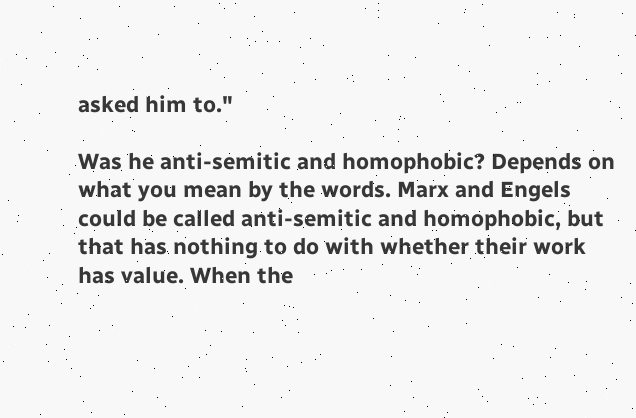asked him to."

Was he anti-semitic and homophobic? Depends on what you mean by the words. Marx and Engels could be called anti-semitic and homophobic, but that has nothing to do with whether their work has value. When the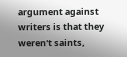argument against writers is that they weren't saints,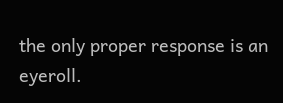the only proper response is an eyeroll.